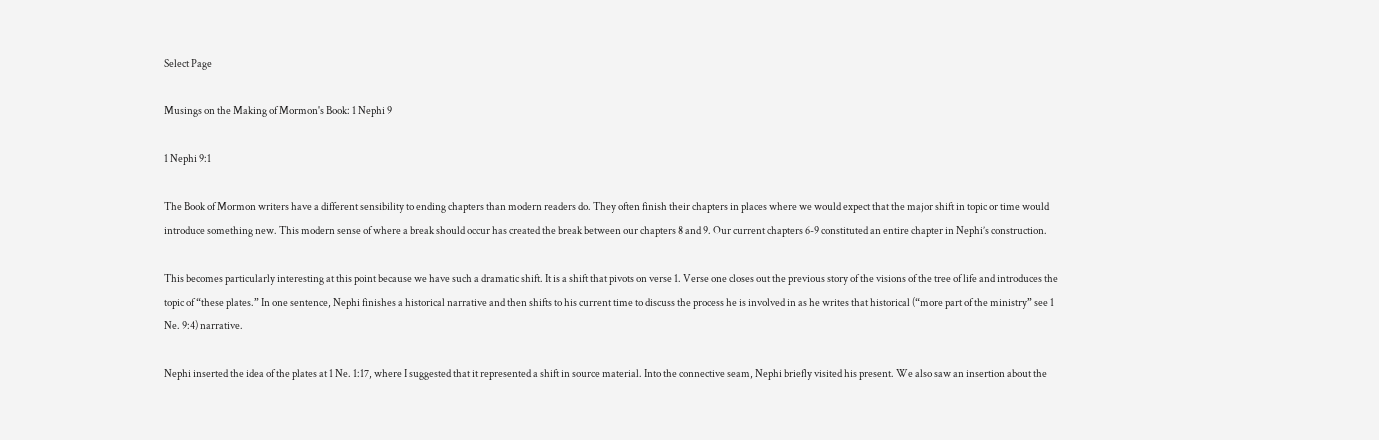Select Page

Musings on the Making of Mormon's Book: 1 Nephi 9

1 Nephi 9:1

The Book of Mormon writers have a different sensibility to ending chapters than modern readers do. They often finish their chapters in places where we would expect that the major shift in topic or time would introduce something new. This modern sense of where a break should occur has created the break between our chapters 8 and 9. Our current chapters 6-9 constituted an entire chapter in Nephi’s construction.

This becomes particularly interesting at this point because we have such a dramatic shift. It is a shift that pivots on verse 1. Verse one closes out the previous story of the visions of the tree of life and introduces the topic of “these plates.” In one sentence, Nephi finishes a historical narrative and then shifts to his current time to discuss the process he is involved in as he writes that historical (“more part of the ministry” see 1 Ne. 9:4) narrative.

Nephi inserted the idea of the plates at 1 Ne. 1:17, where I suggested that it represented a shift in source material. Into the connective seam, Nephi briefly visited his present. We also saw an insertion about the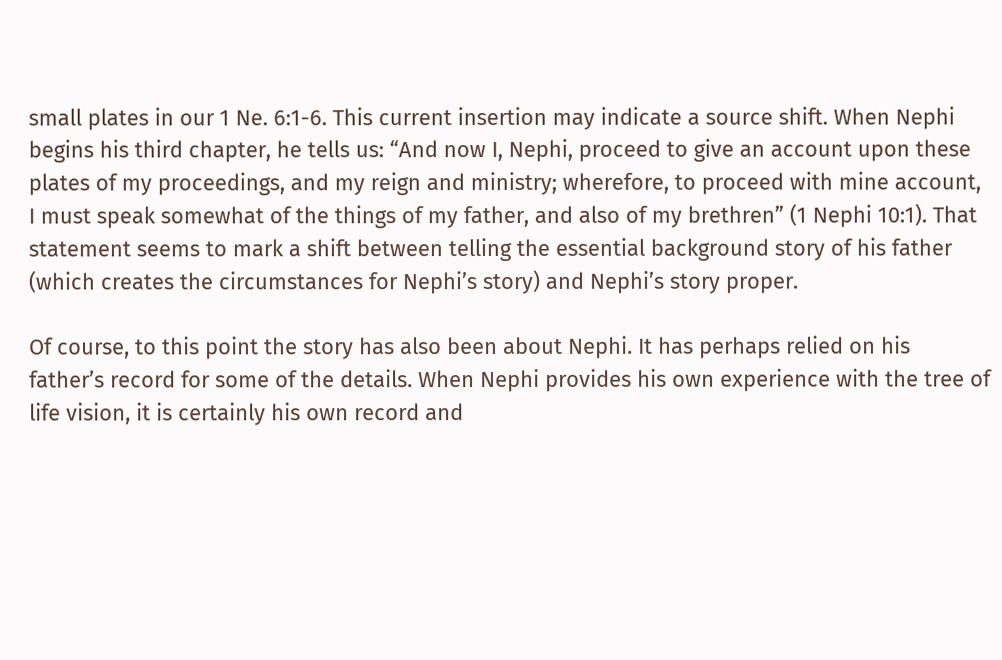small plates in our 1 Ne. 6:1-6. This current insertion may indicate a source shift. When Nephi begins his third chapter, he tells us: “And now I, Nephi, proceed to give an account upon these plates of my proceedings, and my reign and ministry; wherefore, to proceed with mine account, I must speak somewhat of the things of my father, and also of my brethren” (1 Nephi 10:1). That statement seems to mark a shift between telling the essential background story of his father (which creates the circumstances for Nephi’s story) and Nephi’s story proper.

Of course, to this point the story has also been about Nephi. It has perhaps relied on his father’s record for some of the details. When Nephi provides his own experience with the tree of life vision, it is certainly his own record and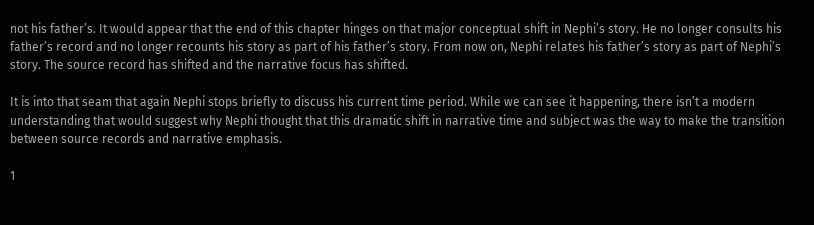not his father’s. It would appear that the end of this chapter hinges on that major conceptual shift in Nephi’s story. He no longer consults his father’s record and no longer recounts his story as part of his father’s story. From now on, Nephi relates his father’s story as part of Nephi’s story. The source record has shifted and the narrative focus has shifted.

It is into that seam that again Nephi stops briefly to discuss his current time period. While we can see it happening, there isn’t a modern understanding that would suggest why Nephi thought that this dramatic shift in narrative time and subject was the way to make the transition between source records and narrative emphasis.

1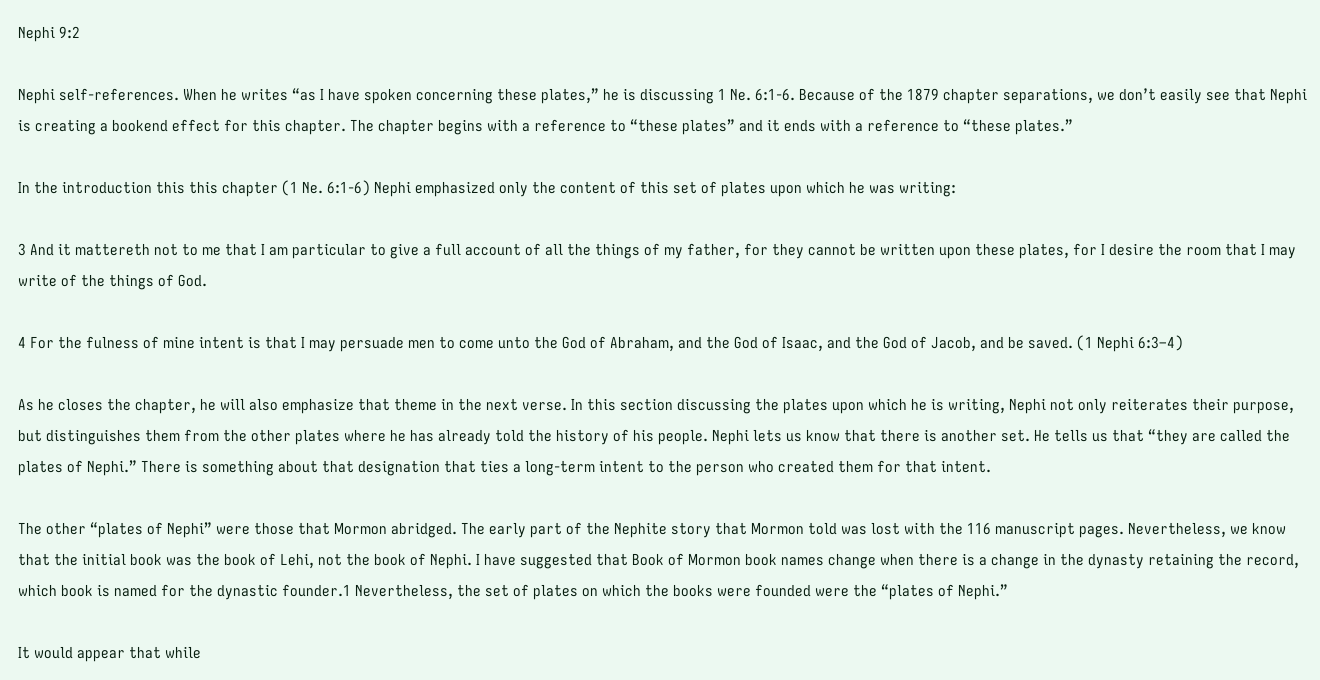Nephi 9:2

Nephi self-references. When he writes “as I have spoken concerning these plates,” he is discussing 1 Ne. 6:1-6. Because of the 1879 chapter separations, we don’t easily see that Nephi is creating a bookend effect for this chapter. The chapter begins with a reference to “these plates” and it ends with a reference to “these plates.”

In the introduction this this chapter (1 Ne. 6:1-6) Nephi emphasized only the content of this set of plates upon which he was writing:

3 And it mattereth not to me that I am particular to give a full account of all the things of my father, for they cannot be written upon these plates, for I desire the room that I may write of the things of God.

4 For the fulness of mine intent is that I may persuade men to come unto the God of Abraham, and the God of Isaac, and the God of Jacob, and be saved. (1 Nephi 6:3–4)

As he closes the chapter, he will also emphasize that theme in the next verse. In this section discussing the plates upon which he is writing, Nephi not only reiterates their purpose, but distinguishes them from the other plates where he has already told the history of his people. Nephi lets us know that there is another set. He tells us that “they are called the plates of Nephi.” There is something about that designation that ties a long-term intent to the person who created them for that intent.

The other “plates of Nephi” were those that Mormon abridged. The early part of the Nephite story that Mormon told was lost with the 116 manuscript pages. Nevertheless, we know that the initial book was the book of Lehi, not the book of Nephi. I have suggested that Book of Mormon book names change when there is a change in the dynasty retaining the record, which book is named for the dynastic founder.1 Nevertheless, the set of plates on which the books were founded were the “plates of Nephi.”

It would appear that while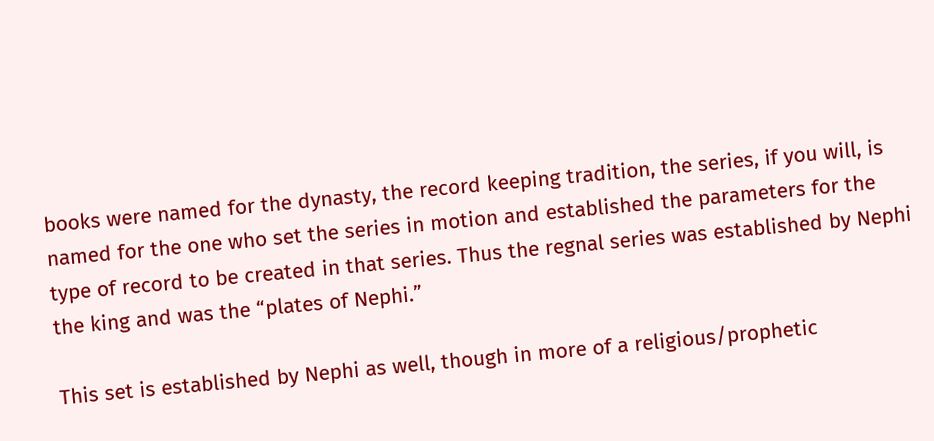books were named for the dynasty, the record keeping tradition, the series, if you will, is named for the one who set the series in motion and established the parameters for the type of record to be created in that series. Thus the regnal series was established by Nephi the king and was the “plates of Nephi.”

This set is established by Nephi as well, though in more of a religious/prophetic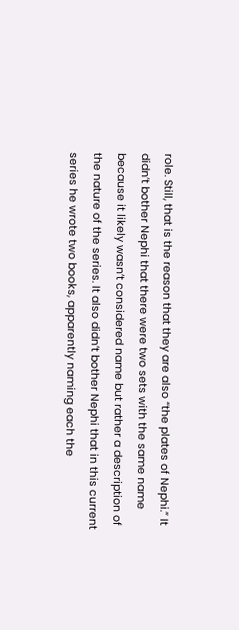role. Still, that is the reason that they are also “the plates of Nephi.” It didn’t bother Nephi that there were two sets with the same name because it likely wasn’t considered name but rather a description of the nature of the series. It also didn’t bother Nephi that in this current series he wrote two books, apparently naming each the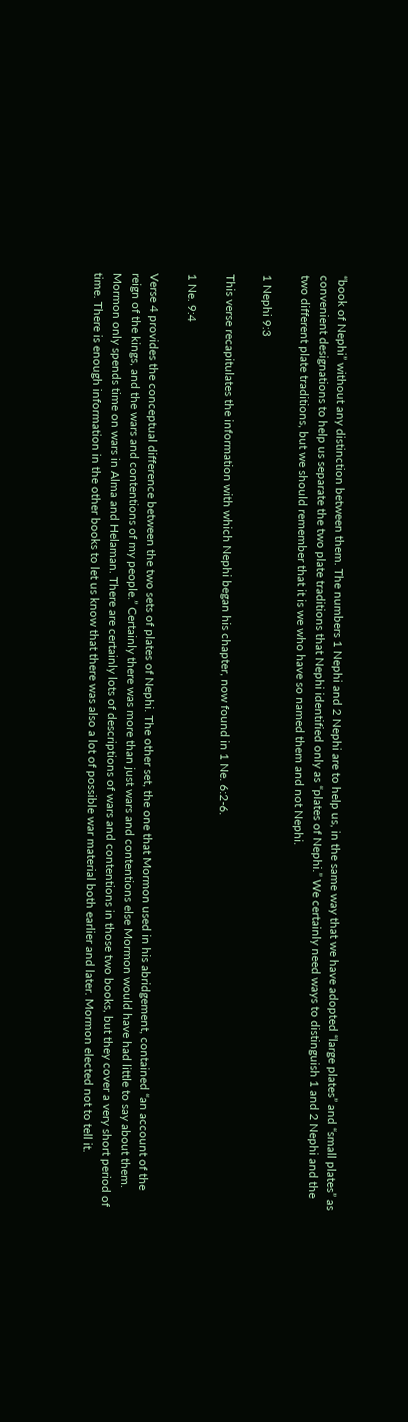“book of Nephi” without any distinction between them. The numbers 1 Nephi and 2 Nephi are to help us, in the same way that we have adopted “large plates” and “small plates” as convenient designations to help us separate the two plate traditions that Nephi identified only as “plates of Nephi.” We certainly need ways to distinguish 1 and 2 Nephi and the two different plate traditions, but we should remember that it is we who have so named them and not Nephi.

1 Nephi 9:3

This verse recapitulates the information with which Nephi began his chapter, now found in 1 Ne. 6:2-6.

1 Ne. 9:4

Verse 4 provides the conceptual difference between the two sets of plates of Nephi. The other set, the one that Mormon used in his abridgement, contained “an account of the reign of the kings, and the wars and contentions of my people.” Certainly there was more than just wars and contentions else Mormon would have had little to say about them. Mormon only spends time on wars in Alma and Helaman. There are certainly lots of descriptions of wars and contentions in those two books, but they cover a very short period of time. There is enough information in the other books to let us know that there was also a lot of possible war material both earlier and later. Mormon elected not to tell it.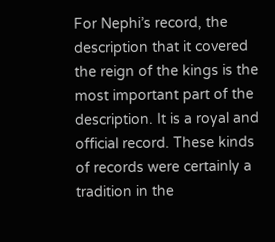For Nephi’s record, the description that it covered the reign of the kings is the most important part of the description. It is a royal and official record. These kinds of records were certainly a tradition in the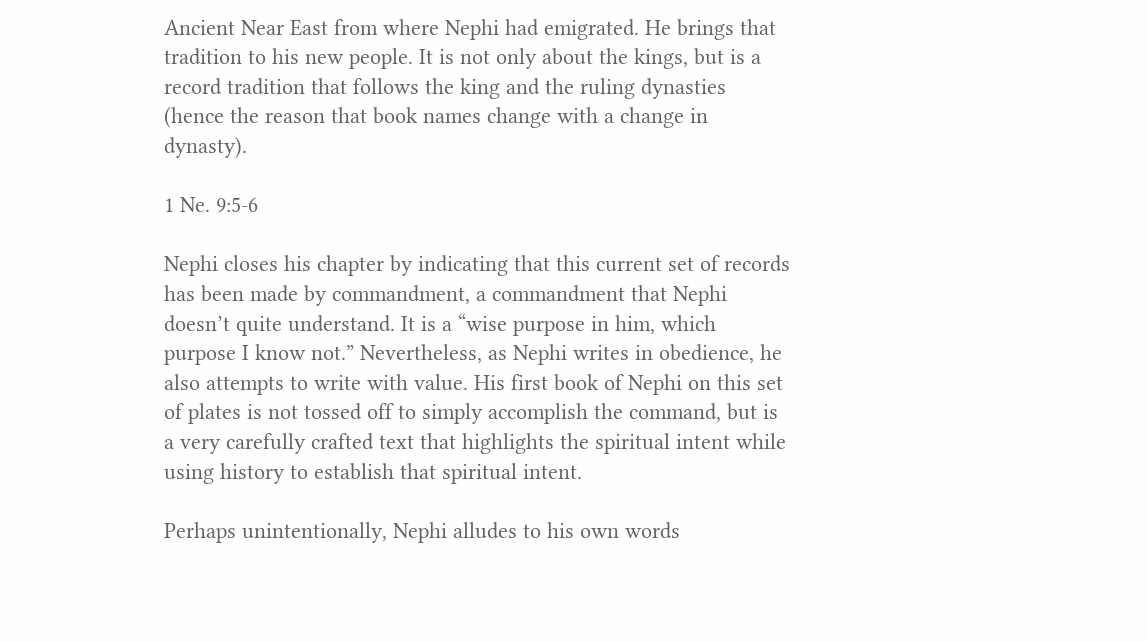Ancient Near East from where Nephi had emigrated. He brings that tradition to his new people. It is not only about the kings, but is a record tradition that follows the king and the ruling dynasties (hence the reason that book names change with a change in dynasty).

1 Ne. 9:5-6

Nephi closes his chapter by indicating that this current set of records has been made by commandment, a commandment that Nephi doesn’t quite understand. It is a “wise purpose in him, which purpose I know not.” Nevertheless, as Nephi writes in obedience, he also attempts to write with value. His first book of Nephi on this set of plates is not tossed off to simply accomplish the command, but is a very carefully crafted text that highlights the spiritual intent while using history to establish that spiritual intent.

Perhaps unintentionally, Nephi alludes to his own words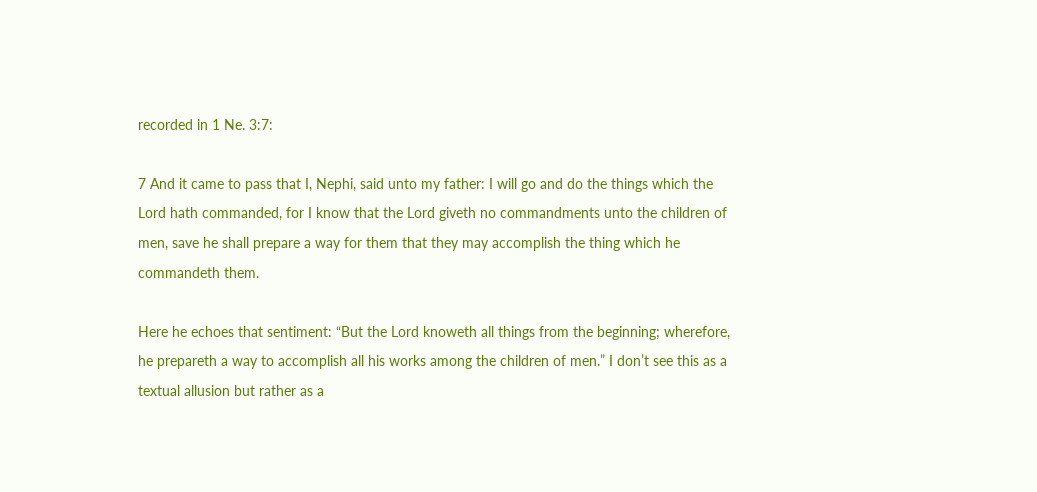recorded in 1 Ne. 3:7:

7 And it came to pass that I, Nephi, said unto my father: I will go and do the things which the Lord hath commanded, for I know that the Lord giveth no commandments unto the children of men, save he shall prepare a way for them that they may accomplish the thing which he commandeth them.

Here he echoes that sentiment: “But the Lord knoweth all things from the beginning; wherefore, he prepareth a way to accomplish all his works among the children of men.” I don’t see this as a textual allusion but rather as a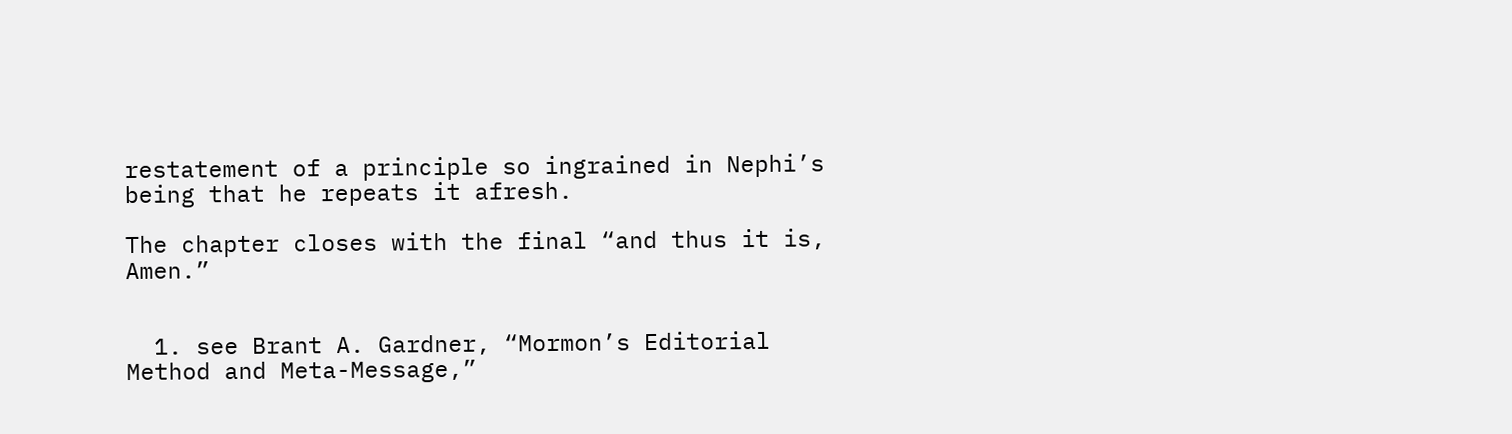restatement of a principle so ingrained in Nephi’s being that he repeats it afresh.

The chapter closes with the final “and thus it is, Amen.”


  1. see Brant A. Gardner, “Mormon’s Editorial Method and Meta-Message,”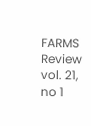FARMS Review vol. 21, no 1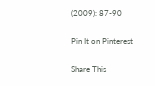(2009): 87-90

Pin It on Pinterest

Share This